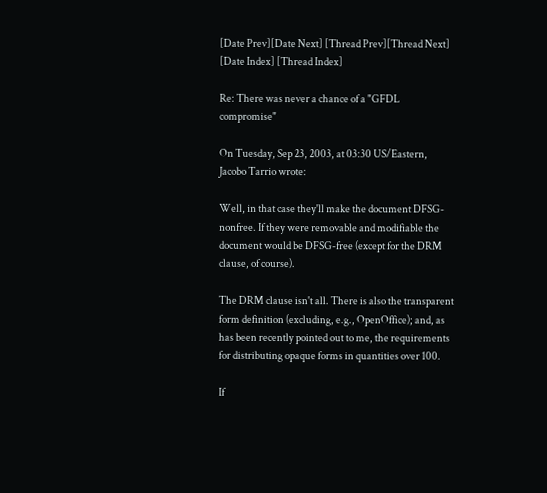[Date Prev][Date Next] [Thread Prev][Thread Next] [Date Index] [Thread Index]

Re: There was never a chance of a "GFDL compromise"

On Tuesday, Sep 23, 2003, at 03:30 US/Eastern, Jacobo Tarrio wrote:

Well, in that case they'll make the document DFSG-nonfree. If they were removable and modifiable the document would be DFSG-free (except for the DRM
clause, of course).

The DRM clause isn't all. There is also the transparent form definition (excluding, e.g., OpenOffice); and, as has been recently pointed out to me, the requirements for distributing opaque forms in quantities over 100.

If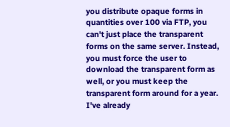you distribute opaque forms in quantities over 100 via FTP, you can't just place the transparent forms on the same server. Instead, you must force the user to download the transparent form as well, or you must keep the transparent form around for a year. I've already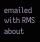emailed with RMS about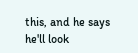this, and he says he'll look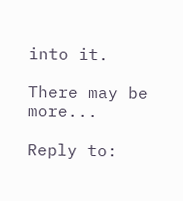into it.

There may be more...

Reply to: